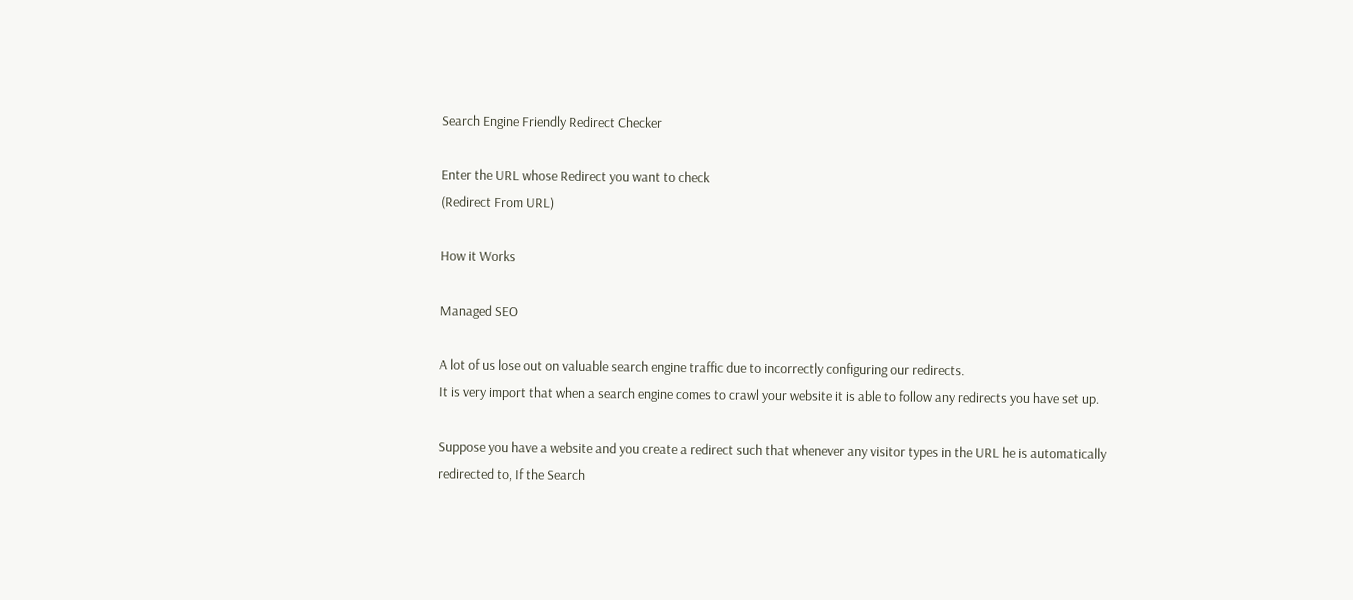Search Engine Friendly Redirect Checker

Enter the URL whose Redirect you want to check
(Redirect From URL)

How it Works

Managed SEO

A lot of us lose out on valuable search engine traffic due to incorrectly configuring our redirects.
It is very import that when a search engine comes to crawl your website it is able to follow any redirects you have set up.

Suppose you have a website and you create a redirect such that whenever any visitor types in the URL he is automatically redirected to, If the Search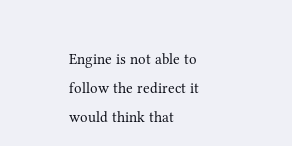Engine is not able to follow the redirect it would think that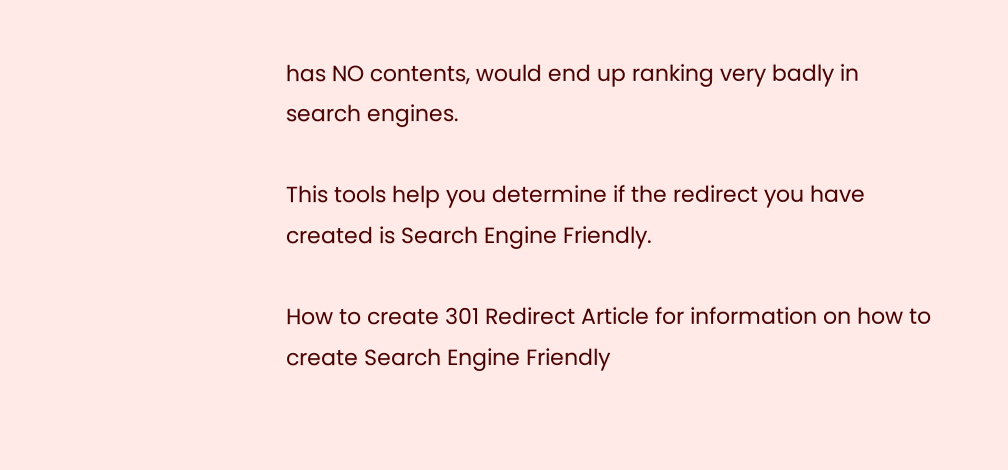has NO contents, would end up ranking very badly in search engines.

This tools help you determine if the redirect you have created is Search Engine Friendly.

How to create 301 Redirect Article for information on how to create Search Engine Friendly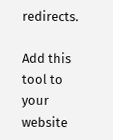redirects.

Add this tool to your website